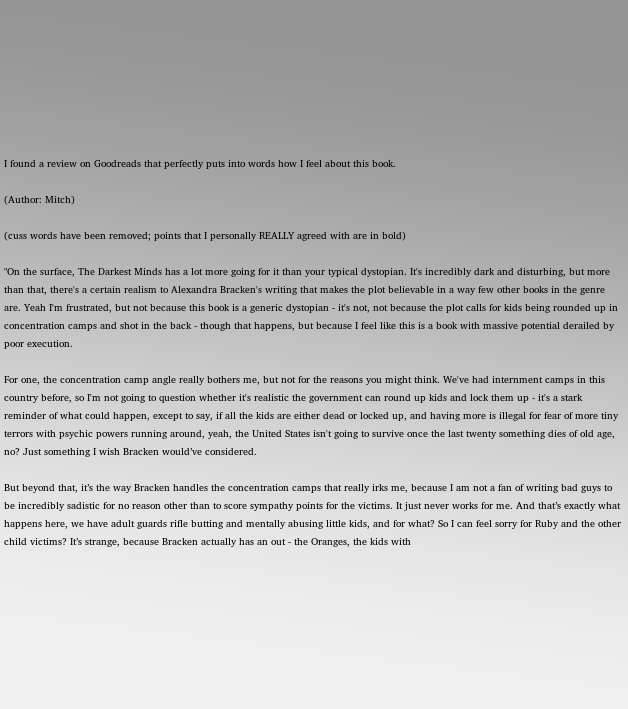I found a review on Goodreads that perfectly puts into words how I feel about this book.

(Author: Mitch)

(cuss words have been removed; points that I personally REALLY agreed with are in bold)

"On the surface, The Darkest Minds has a lot more going for it than your typical dystopian. It's incredibly dark and disturbing, but more than that, there's a certain realism to Alexandra Bracken's writing that makes the plot believable in a way few other books in the genre are. Yeah I'm frustrated, but not because this book is a generic dystopian - it's not, not because the plot calls for kids being rounded up in concentration camps and shot in the back - though that happens, but because I feel like this is a book with massive potential derailed by poor execution.

For one, the concentration camp angle really bothers me, but not for the reasons you might think. We've had internment camps in this country before, so I'm not going to question whether it's realistic the government can round up kids and lock them up - it's a stark reminder of what could happen, except to say, if all the kids are either dead or locked up, and having more is illegal for fear of more tiny terrors with psychic powers running around, yeah, the United States isn't going to survive once the last twenty something dies of old age, no? Just something I wish Bracken would’ve considered.

But beyond that, it’s the way Bracken handles the concentration camps that really irks me, because I am not a fan of writing bad guys to be incredibly sadistic for no reason other than to score sympathy points for the victims. It just never works for me. And that’s exactly what happens here, we have adult guards rifle butting and mentally abusing little kids, and for what? So I can feel sorry for Ruby and the other child victims? It’s strange, because Bracken actually has an out - the Oranges, the kids with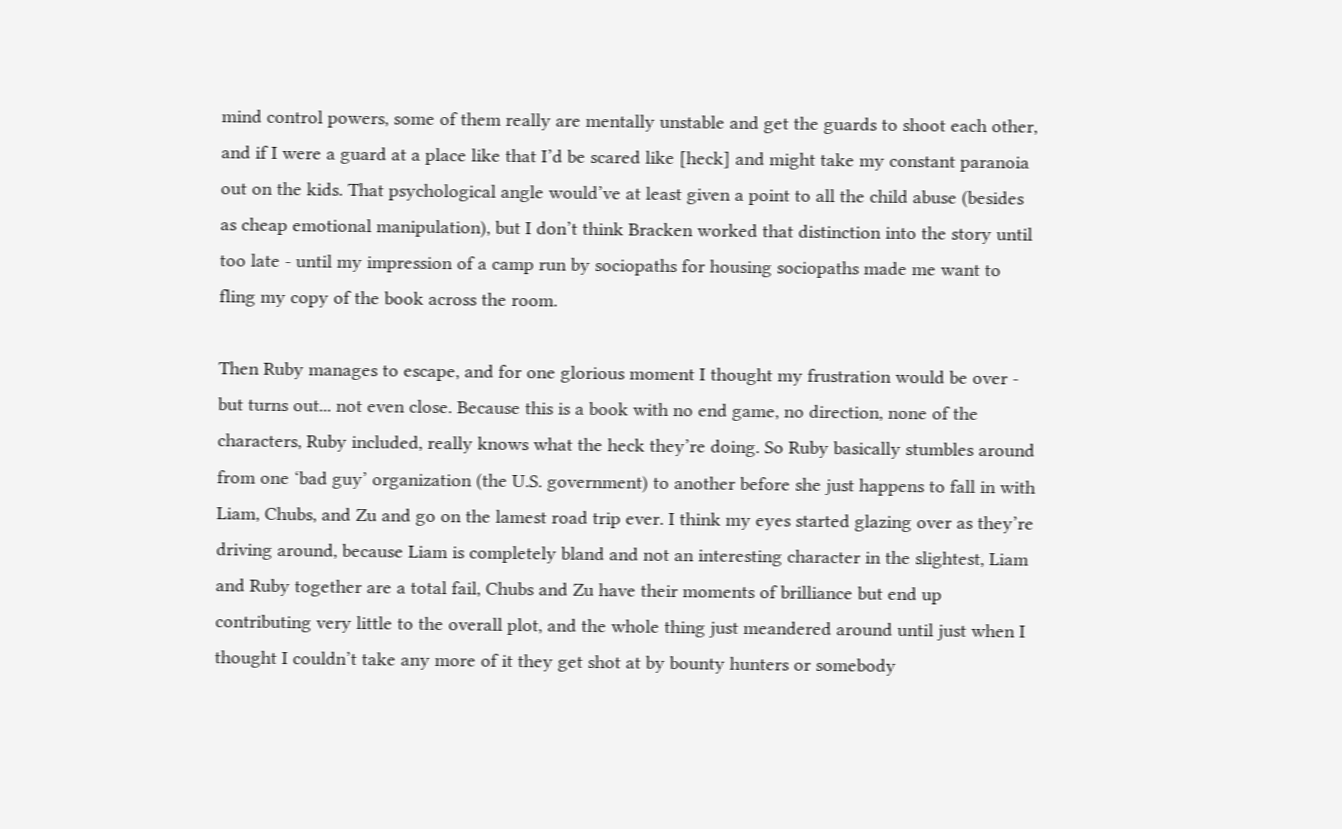mind control powers, some of them really are mentally unstable and get the guards to shoot each other, and if I were a guard at a place like that I’d be scared like [heck] and might take my constant paranoia out on the kids. That psychological angle would’ve at least given a point to all the child abuse (besides as cheap emotional manipulation), but I don’t think Bracken worked that distinction into the story until too late - until my impression of a camp run by sociopaths for housing sociopaths made me want to fling my copy of the book across the room.

Then Ruby manages to escape, and for one glorious moment I thought my frustration would be over - but turns out... not even close. Because this is a book with no end game, no direction, none of the characters, Ruby included, really knows what the heck they’re doing. So Ruby basically stumbles around from one ‘bad guy’ organization (the U.S. government) to another before she just happens to fall in with Liam, Chubs, and Zu and go on the lamest road trip ever. I think my eyes started glazing over as they’re driving around, because Liam is completely bland and not an interesting character in the slightest, Liam and Ruby together are a total fail, Chubs and Zu have their moments of brilliance but end up contributing very little to the overall plot, and the whole thing just meandered around until just when I thought I couldn’t take any more of it they get shot at by bounty hunters or somebody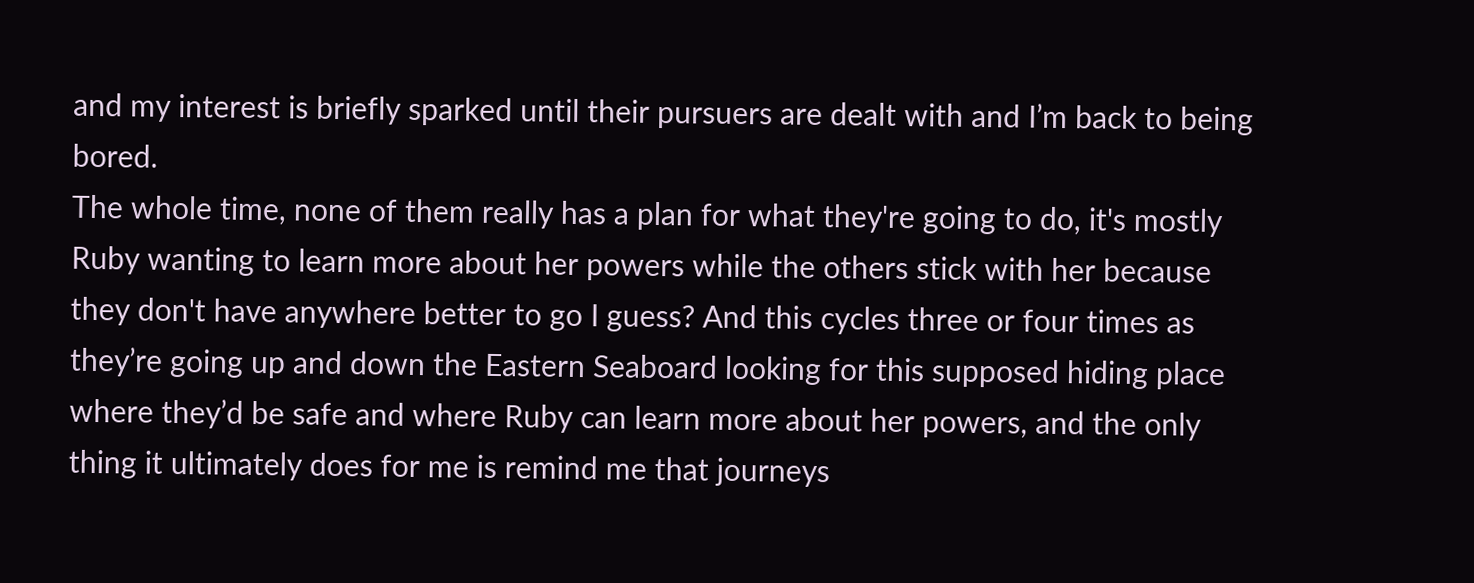and my interest is briefly sparked until their pursuers are dealt with and I’m back to being bored.
The whole time, none of them really has a plan for what they're going to do, it's mostly Ruby wanting to learn more about her powers while the others stick with her because they don't have anywhere better to go I guess? And this cycles three or four times as they’re going up and down the Eastern Seaboard looking for this supposed hiding place where they’d be safe and where Ruby can learn more about her powers, and the only thing it ultimately does for me is remind me that journeys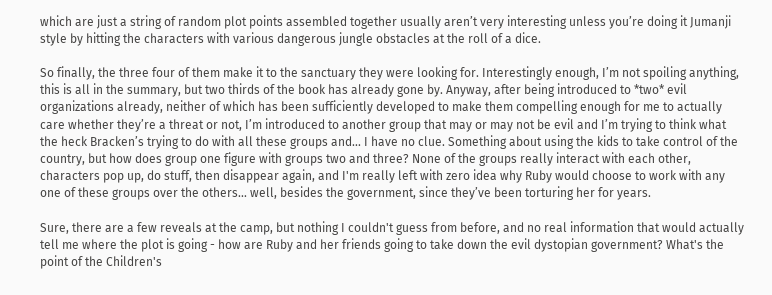which are just a string of random plot points assembled together usually aren’t very interesting unless you’re doing it Jumanji style by hitting the characters with various dangerous jungle obstacles at the roll of a dice.

So finally, the three four of them make it to the sanctuary they were looking for. Interestingly enough, I’m not spoiling anything, this is all in the summary, but two thirds of the book has already gone by. Anyway, after being introduced to *two* evil organizations already, neither of which has been sufficiently developed to make them compelling enough for me to actually care whether they’re a threat or not, I’m introduced to another group that may or may not be evil and I’m trying to think what the heck Bracken’s trying to do with all these groups and... I have no clue. Something about using the kids to take control of the country, but how does group one figure with groups two and three? None of the groups really interact with each other, characters pop up, do stuff, then disappear again, and I'm really left with zero idea why Ruby would choose to work with any one of these groups over the others... well, besides the government, since they’ve been torturing her for years.

Sure, there are a few reveals at the camp, but nothing I couldn't guess from before, and no real information that would actually tell me where the plot is going - how are Ruby and her friends going to take down the evil dystopian government? What's the point of the Children's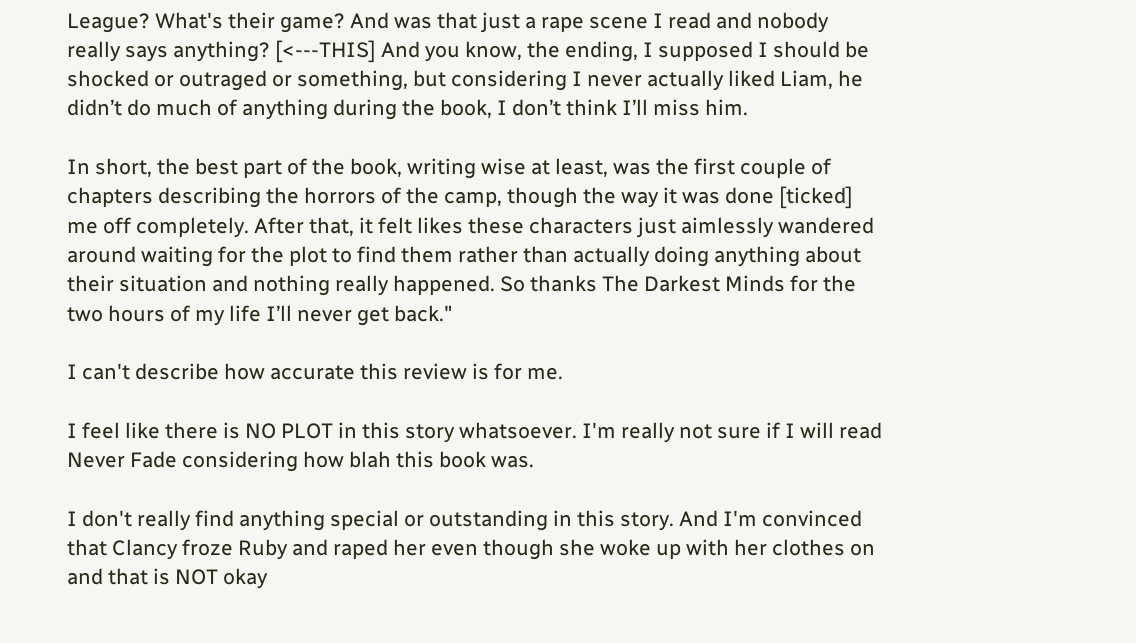League? What's their game? And was that just a rape scene I read and nobody really says anything? [<---THIS] And you know, the ending, I supposed I should be shocked or outraged or something, but considering I never actually liked Liam, he didn’t do much of anything during the book, I don’t think I’ll miss him.

In short, the best part of the book, writing wise at least, was the first couple of chapters describing the horrors of the camp, though the way it was done [ticked] me off completely. After that, it felt likes these characters just aimlessly wandered around waiting for the plot to find them rather than actually doing anything about their situation and nothing really happened. So thanks The Darkest Minds for the two hours of my life I’ll never get back."

I can't describe how accurate this review is for me.

I feel like there is NO PLOT in this story whatsoever. I'm really not sure if I will read Never Fade considering how blah this book was.

I don't really find anything special or outstanding in this story. And I'm convinced that Clancy froze Ruby and raped her even though she woke up with her clothes on and that is NOT okay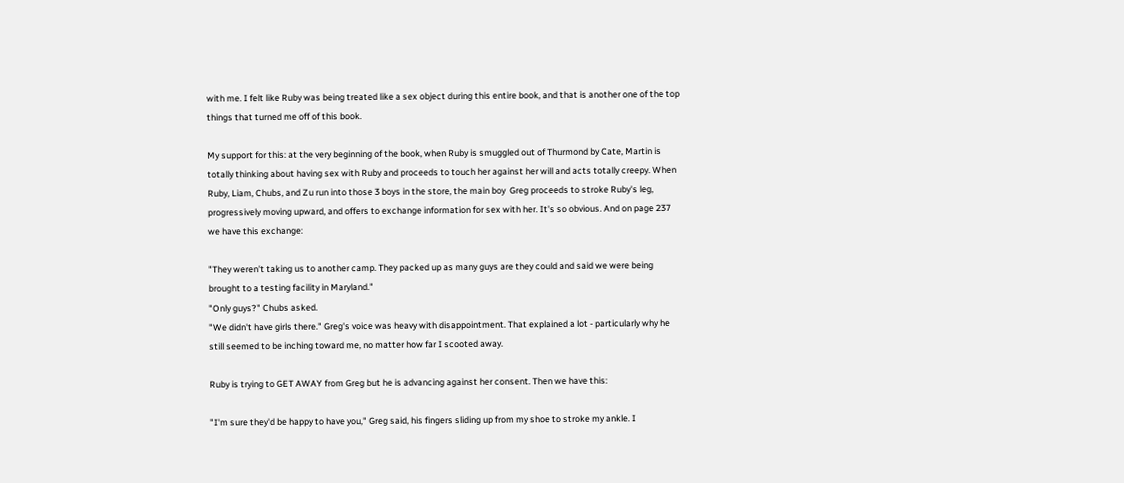with me. I felt like Ruby was being treated like a sex object during this entire book, and that is another one of the top things that turned me off of this book.

My support for this: at the very beginning of the book, when Ruby is smuggled out of Thurmond by Cate, Martin is totally thinking about having sex with Ruby and proceeds to touch her against her will and acts totally creepy. When Ruby, Liam, Chubs, and Zu run into those 3 boys in the store, the main boy  Greg proceeds to stroke Ruby's leg, progressively moving upward, and offers to exchange information for sex with her. It's so obvious. And on page 237 we have this exchange:

"They weren't taking us to another camp. They packed up as many guys are they could and said we were being brought to a testing facility in Maryland."
"Only guys?" Chubs asked.
"We didn't have girls there." Greg's voice was heavy with disappointment. That explained a lot - particularly why he still seemed to be inching toward me, no matter how far I scooted away.

Ruby is trying to GET AWAY from Greg but he is advancing against her consent. Then we have this:

"I'm sure they'd be happy to have you," Greg said, his fingers sliding up from my shoe to stroke my ankle. I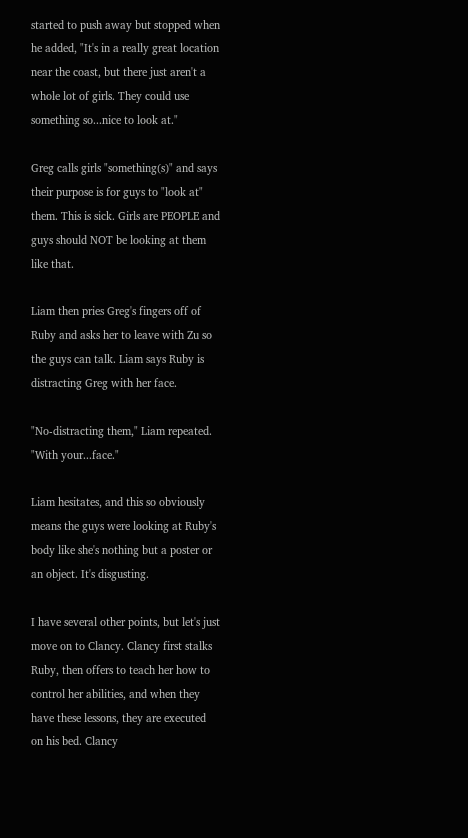started to push away but stopped when he added, "It's in a really great location near the coast, but there just aren't a whole lot of girls. They could use something so...nice to look at."

Greg calls girls "something(s)" and says their purpose is for guys to "look at" them. This is sick. Girls are PEOPLE and guys should NOT be looking at them like that.

Liam then pries Greg's fingers off of Ruby and asks her to leave with Zu so the guys can talk. Liam says Ruby is distracting Greg with her face.

"No-distracting them," Liam repeated. "With your...face."

Liam hesitates, and this so obviously means the guys were looking at Ruby's body like she's nothing but a poster or an object. It's disgusting.

I have several other points, but let's just move on to Clancy. Clancy first stalks Ruby, then offers to teach her how to control her abilities, and when they have these lessons, they are executed on his bed. Clancy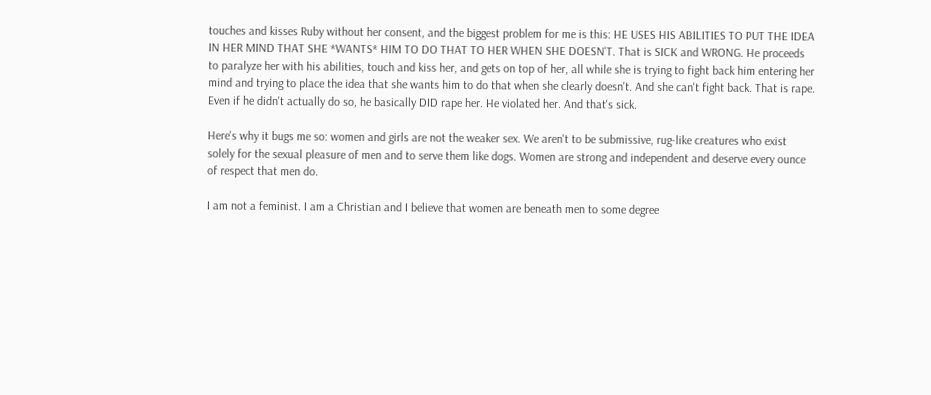touches and kisses Ruby without her consent, and the biggest problem for me is this: HE USES HIS ABILITIES TO PUT THE IDEA IN HER MIND THAT SHE *WANTS* HIM TO DO THAT TO HER WHEN SHE DOESN'T. That is SICK and WRONG. He proceeds to paralyze her with his abilities, touch and kiss her, and gets on top of her, all while she is trying to fight back him entering her mind and trying to place the idea that she wants him to do that when she clearly doesn't. And she can't fight back. That is rape. Even if he didn't actually do so, he basically DID rape her. He violated her. And that's sick.

Here's why it bugs me so: women and girls are not the weaker sex. We aren't to be submissive, rug-like creatures who exist solely for the sexual pleasure of men and to serve them like dogs. Women are strong and independent and deserve every ounce of respect that men do.

I am not a feminist. I am a Christian and I believe that women are beneath men to some degree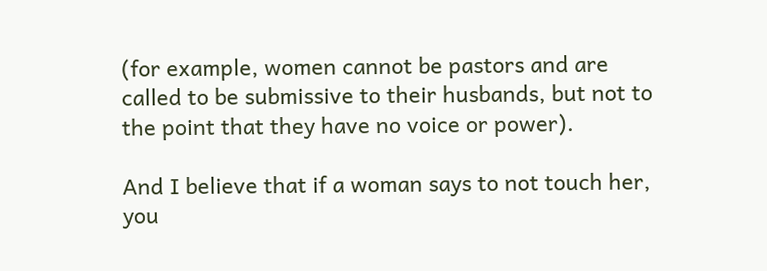(for example, women cannot be pastors and are called to be submissive to their husbands, but not to the point that they have no voice or power).

And I believe that if a woman says to not touch her, you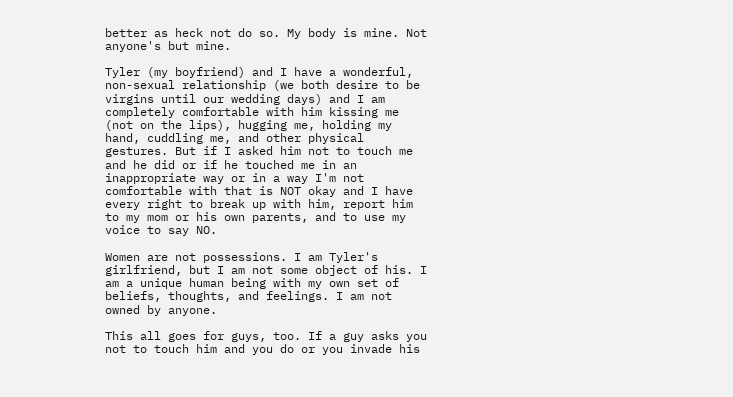better as heck not do so. My body is mine. Not anyone's but mine.

Tyler (my boyfriend) and I have a wonderful, non-sexual relationship (we both desire to be virgins until our wedding days) and I am completely comfortable with him kissing me (not on the lips), hugging me, holding my hand, cuddling me, and other physical gestures. But if I asked him not to touch me and he did or if he touched me in an inappropriate way or in a way I'm not comfortable with that is NOT okay and I have every right to break up with him, report him to my mom or his own parents, and to use my voice to say NO.

Women are not possessions. I am Tyler's girlfriend, but I am not some object of his. I am a unique human being with my own set of beliefs, thoughts, and feelings. I am not owned by anyone.

This all goes for guys, too. If a guy asks you not to touch him and you do or you invade his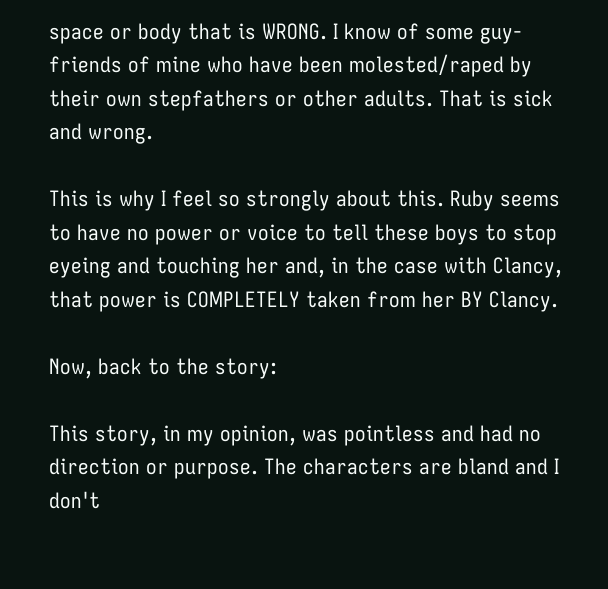space or body that is WRONG. I know of some guy-friends of mine who have been molested/raped by their own stepfathers or other adults. That is sick and wrong.

This is why I feel so strongly about this. Ruby seems to have no power or voice to tell these boys to stop eyeing and touching her and, in the case with Clancy, that power is COMPLETELY taken from her BY Clancy.

Now, back to the story:

This story, in my opinion, was pointless and had no direction or purpose. The characters are bland and I don't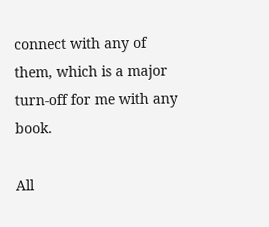connect with any of them, which is a major turn-off for me with any book.

All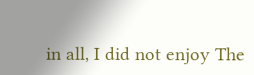in all, I did not enjoy The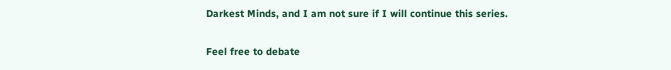Darkest Minds, and I am not sure if I will continue this series.

Feel free to debate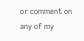or comment on any of my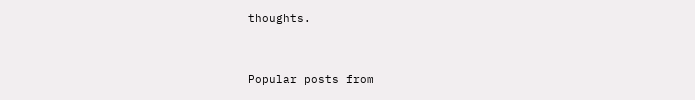thoughts.



Popular posts from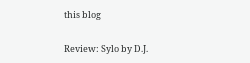this blog

Review: Sylo by D.J.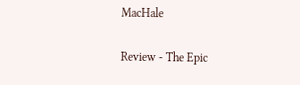MacHale

Review - The Epic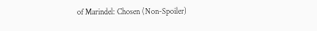of Marindel: Chosen (Non-Spoiler)